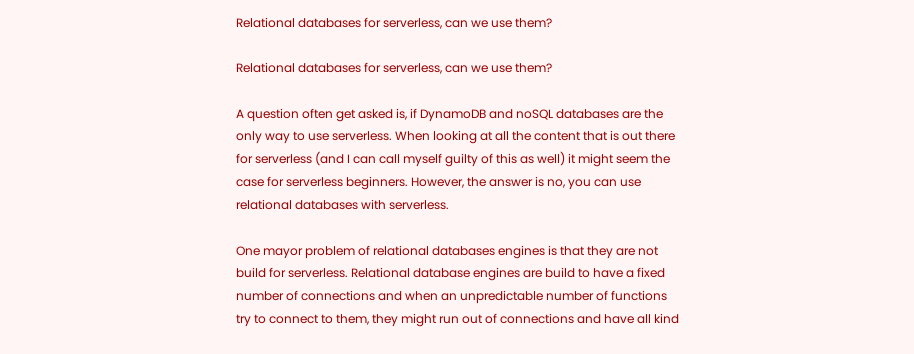Relational databases for serverless, can we use them?

Relational databases for serverless, can we use them?

A question often get asked is, if DynamoDB and noSQL databases are the only way to use serverless. When looking at all the content that is out there for serverless (and I can call myself guilty of this as well) it might seem the case for serverless beginners. However, the answer is no, you can use relational databases with serverless.

One mayor problem of relational databases engines is that they are not build for serverless. Relational database engines are build to have a fixed number of connections and when an unpredictable number of functions try to connect to them, they might run out of connections and have all kind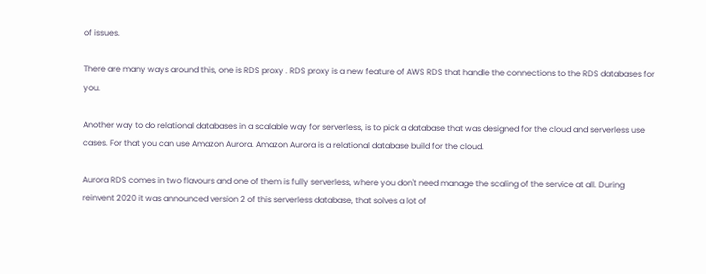of issues.

There are many ways around this, one is RDS proxy . RDS proxy is a new feature of AWS RDS that handle the connections to the RDS databases for you.

Another way to do relational databases in a scalable way for serverless, is to pick a database that was designed for the cloud and serverless use cases. For that you can use Amazon Aurora. Amazon Aurora is a relational database build for the cloud.

Aurora RDS comes in two flavours and one of them is fully serverless, where you don't need manage the scaling of the service at all. During reinvent 2020 it was announced version 2 of this serverless database, that solves a lot of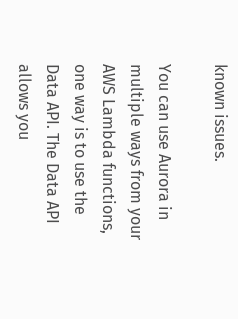known issues.

You can use Aurora in multiple ways from your AWS Lambda functions, one way is to use the Data API. The Data API allows you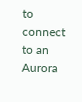to connect to an Aurora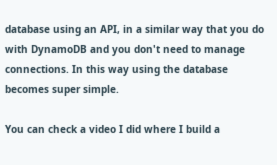database using an API, in a similar way that you do with DynamoDB and you don't need to manage connections. In this way using the database becomes super simple.

You can check a video I did where I build a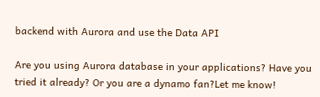backend with Aurora and use the Data API

Are you using Aurora database in your applications? Have you tried it already? Or you are a dynamo fan?Let me know!